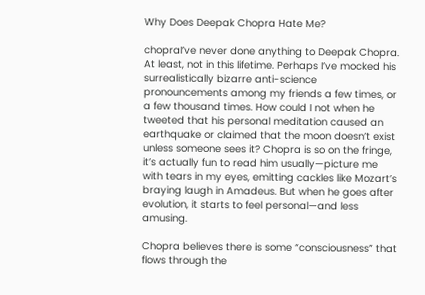Why Does Deepak Chopra Hate Me?

chopraI’ve never done anything to Deepak Chopra. At least, not in this lifetime. Perhaps I’ve mocked his surrealistically bizarre anti-science pronouncements among my friends a few times, or a few thousand times. How could I not when he tweeted that his personal meditation caused an earthquake or claimed that the moon doesn’t exist unless someone sees it? Chopra is so on the fringe, it’s actually fun to read him usually—picture me with tears in my eyes, emitting cackles like Mozart’s braying laugh in Amadeus. But when he goes after evolution, it starts to feel personal—and less amusing.

Chopra believes there is some “consciousness” that flows through the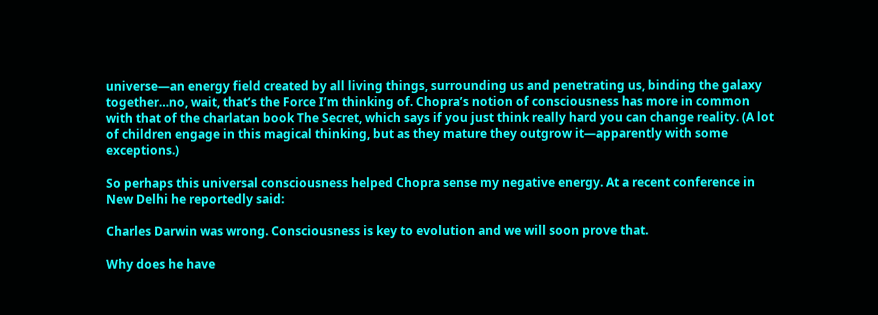universe—an energy field created by all living things, surrounding us and penetrating us, binding the galaxy together…no, wait, that’s the Force I’m thinking of. Chopra’s notion of consciousness has more in common with that of the charlatan book The Secret, which says if you just think really hard you can change reality. (A lot of children engage in this magical thinking, but as they mature they outgrow it—apparently with some exceptions.)

So perhaps this universal consciousness helped Chopra sense my negative energy. At a recent conference in New Delhi he reportedly said:

Charles Darwin was wrong. Consciousness is key to evolution and we will soon prove that.

Why does he have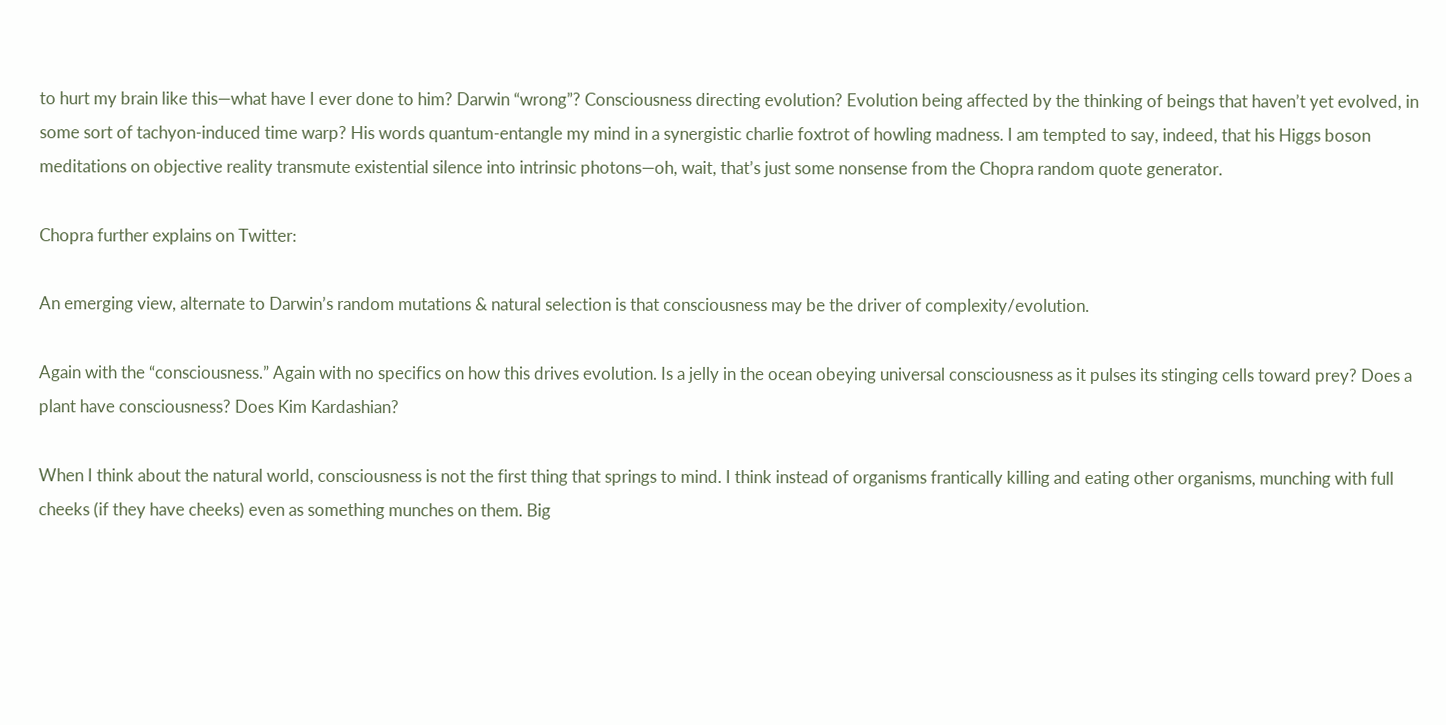to hurt my brain like this—what have I ever done to him? Darwin “wrong”? Consciousness directing evolution? Evolution being affected by the thinking of beings that haven’t yet evolved, in some sort of tachyon-induced time warp? His words quantum-entangle my mind in a synergistic charlie foxtrot of howling madness. I am tempted to say, indeed, that his Higgs boson meditations on objective reality transmute existential silence into intrinsic photons—oh, wait, that’s just some nonsense from the Chopra random quote generator.

Chopra further explains on Twitter:

An emerging view, alternate to Darwin’s random mutations & natural selection is that consciousness may be the driver of complexity/evolution.

Again with the “consciousness.” Again with no specifics on how this drives evolution. Is a jelly in the ocean obeying universal consciousness as it pulses its stinging cells toward prey? Does a plant have consciousness? Does Kim Kardashian?

When I think about the natural world, consciousness is not the first thing that springs to mind. I think instead of organisms frantically killing and eating other organisms, munching with full cheeks (if they have cheeks) even as something munches on them. Big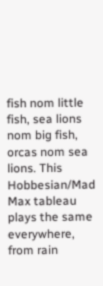fish nom little fish, sea lions nom big fish, orcas nom sea lions. This Hobbesian/Mad Max tableau plays the same everywhere, from rain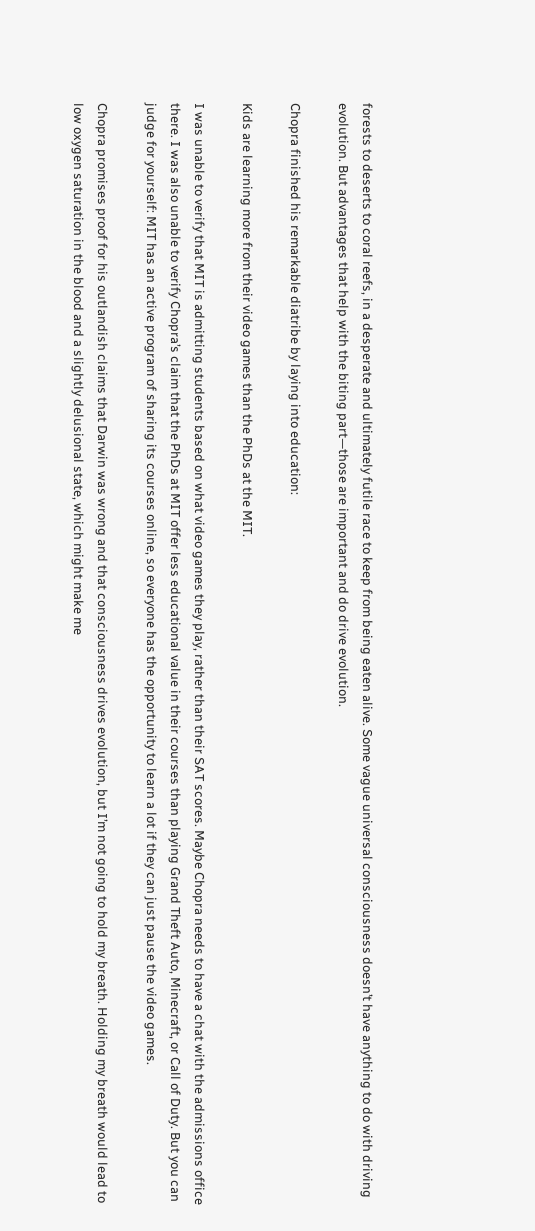forests to deserts to coral reefs, in a desperate and ultimately futile race to keep from being eaten alive. Some vague universal consciousness doesn’t have anything to do with driving evolution. But advantages that help with the biting part—those are important and do drive evolution.

Chopra finished his remarkable diatribe by laying into education:

Kids are learning more from their video games than the PhDs at the MIT.

I was unable to verify that MIT is admitting students based on what video games they play, rather than their SAT scores. Maybe Chopra needs to have a chat with the admissions office there. I was also unable to verify Chopra’s claim that the PhDs at MIT offer less educational value in their courses than playing Grand Theft Auto, Minecraft, or Call of Duty. But you can judge for yourself: MIT has an active program of sharing its courses online, so everyone has the opportunity to learn a lot if they can just pause the video games.

Chopra promises proof for his outlandish claims that Darwin was wrong and that consciousness drives evolution, but I’m not going to hold my breath. Holding my breath would lead to low oxygen saturation in the blood and a slightly delusional state, which might make me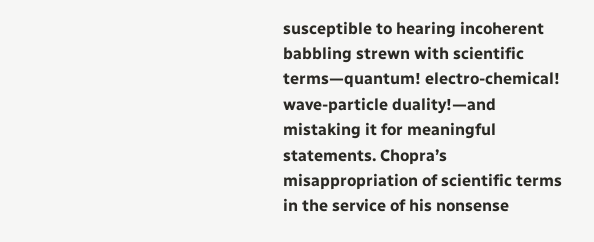susceptible to hearing incoherent babbling strewn with scientific terms—quantum! electro-chemical! wave-particle duality!—and mistaking it for meaningful statements. Chopra’s misappropriation of scientific terms in the service of his nonsense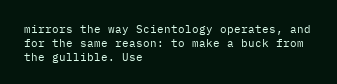mirrors the way Scientology operates, and for the same reason: to make a buck from the gullible. Use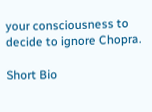your consciousness to decide to ignore Chopra.

Short Bio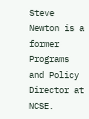Steve Newton is a former Programs and Policy Director at NCSE.